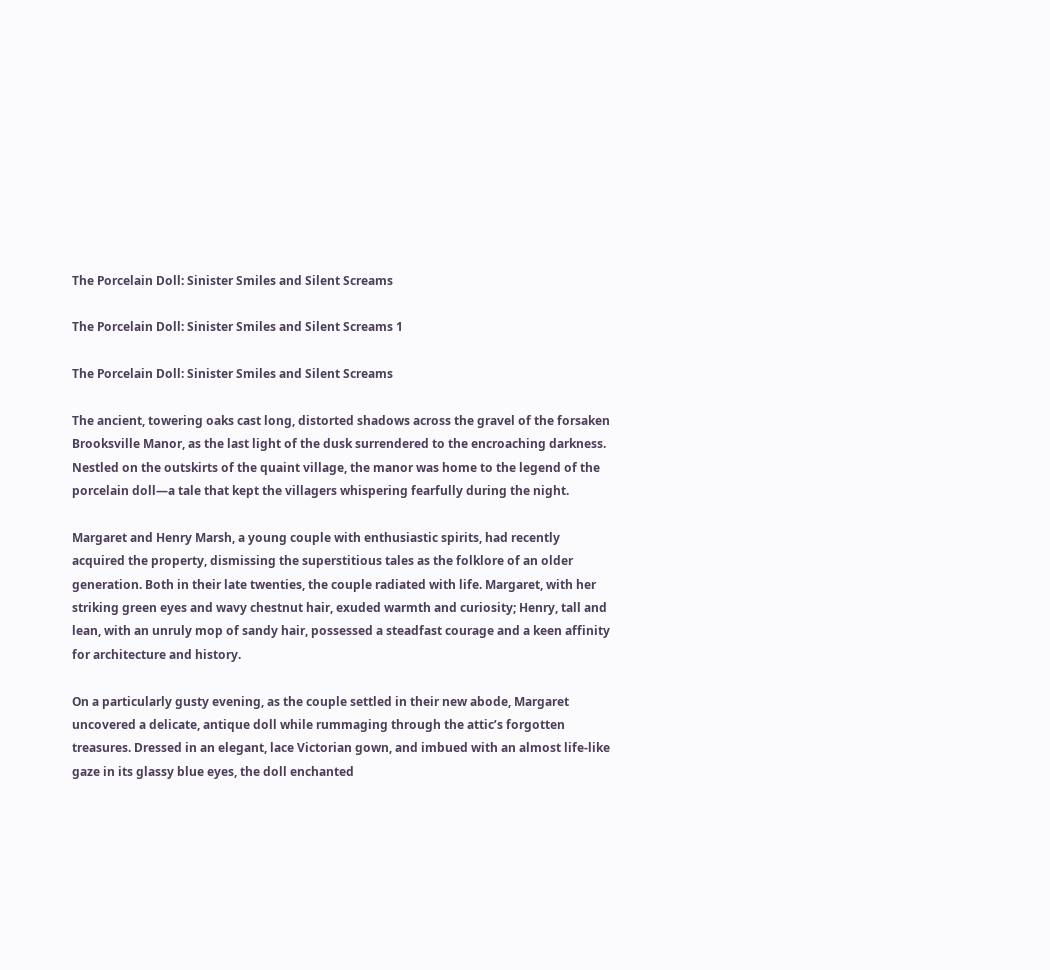The Porcelain Doll: Sinister Smiles and Silent Screams

The Porcelain Doll: Sinister Smiles and Silent Screams 1

The Porcelain Doll: Sinister Smiles and Silent Screams

The ancient, towering oaks cast long, distorted shadows across the gravel of the forsaken Brooksville Manor, as the last light of the dusk surrendered to the encroaching darkness. Nestled on the outskirts of the quaint village, the manor was home to the legend of the porcelain doll—a tale that kept the villagers whispering fearfully during the night.

Margaret and Henry Marsh, a young couple with enthusiastic spirits, had recently acquired the property, dismissing the superstitious tales as the folklore of an older generation. Both in their late twenties, the couple radiated with life. Margaret, with her striking green eyes and wavy chestnut hair, exuded warmth and curiosity; Henry, tall and lean, with an unruly mop of sandy hair, possessed a steadfast courage and a keen affinity for architecture and history.

On a particularly gusty evening, as the couple settled in their new abode, Margaret uncovered a delicate, antique doll while rummaging through the attic’s forgotten treasures. Dressed in an elegant, lace Victorian gown, and imbued with an almost life-like gaze in its glassy blue eyes, the doll enchanted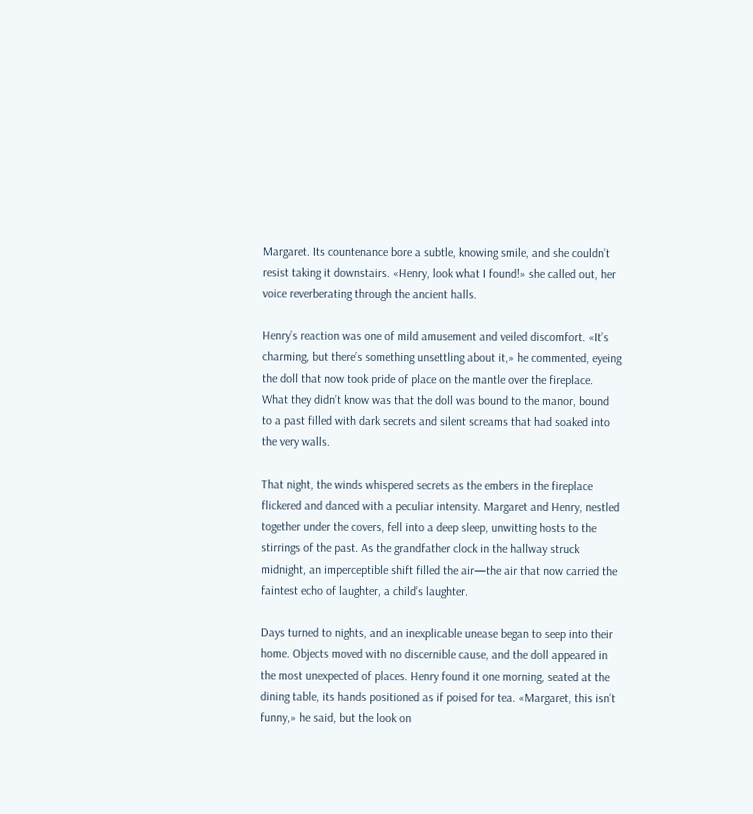Margaret. Its countenance bore a subtle, knowing smile, and she couldn’t resist taking it downstairs. «Henry, look what I found!» she called out, her voice reverberating through the ancient halls.

Henry’s reaction was one of mild amusement and veiled discomfort. «It’s charming, but there’s something unsettling about it,» he commented, eyeing the doll that now took pride of place on the mantle over the fireplace. What they didn’t know was that the doll was bound to the manor, bound to a past filled with dark secrets and silent screams that had soaked into the very walls.

That night, the winds whispered secrets as the embers in the fireplace flickered and danced with a peculiar intensity. Margaret and Henry, nestled together under the covers, fell into a deep sleep, unwitting hosts to the stirrings of the past. As the grandfather clock in the hallway struck midnight, an imperceptible shift filled the air—the air that now carried the faintest echo of laughter, a child’s laughter.

Days turned to nights, and an inexplicable unease began to seep into their home. Objects moved with no discernible cause, and the doll appeared in the most unexpected of places. Henry found it one morning, seated at the dining table, its hands positioned as if poised for tea. «Margaret, this isn’t funny,» he said, but the look on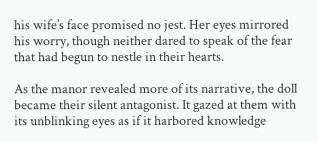his wife’s face promised no jest. Her eyes mirrored his worry, though neither dared to speak of the fear that had begun to nestle in their hearts.

As the manor revealed more of its narrative, the doll became their silent antagonist. It gazed at them with its unblinking eyes as if it harbored knowledge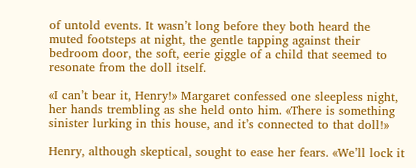of untold events. It wasn’t long before they both heard the muted footsteps at night, the gentle tapping against their bedroom door, the soft, eerie giggle of a child that seemed to resonate from the doll itself.

«I can’t bear it, Henry!» Margaret confessed one sleepless night, her hands trembling as she held onto him. «There is something sinister lurking in this house, and it’s connected to that doll!»

Henry, although skeptical, sought to ease her fears. «We’ll lock it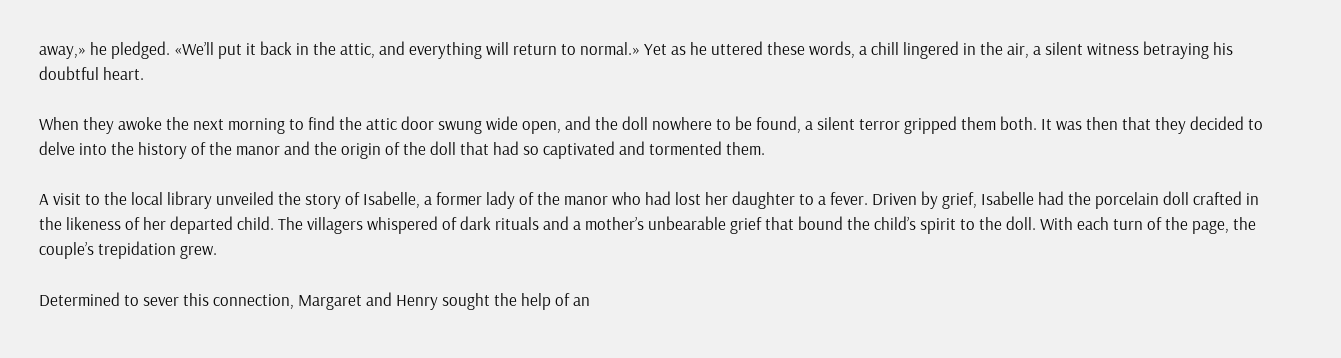away,» he pledged. «We’ll put it back in the attic, and everything will return to normal.» Yet as he uttered these words, a chill lingered in the air, a silent witness betraying his doubtful heart.

When they awoke the next morning to find the attic door swung wide open, and the doll nowhere to be found, a silent terror gripped them both. It was then that they decided to delve into the history of the manor and the origin of the doll that had so captivated and tormented them.

A visit to the local library unveiled the story of Isabelle, a former lady of the manor who had lost her daughter to a fever. Driven by grief, Isabelle had the porcelain doll crafted in the likeness of her departed child. The villagers whispered of dark rituals and a mother’s unbearable grief that bound the child’s spirit to the doll. With each turn of the page, the couple’s trepidation grew.

Determined to sever this connection, Margaret and Henry sought the help of an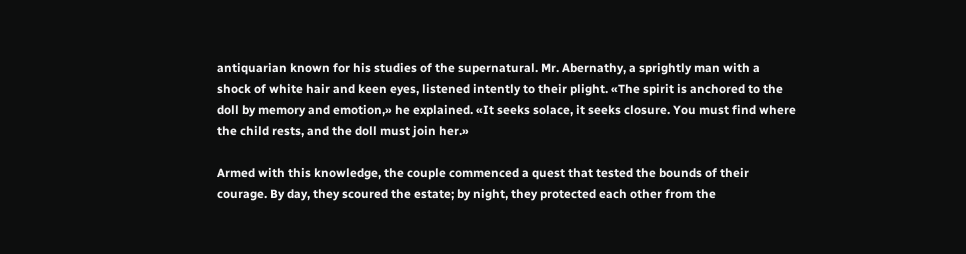antiquarian known for his studies of the supernatural. Mr. Abernathy, a sprightly man with a shock of white hair and keen eyes, listened intently to their plight. «The spirit is anchored to the doll by memory and emotion,» he explained. «It seeks solace, it seeks closure. You must find where the child rests, and the doll must join her.»

Armed with this knowledge, the couple commenced a quest that tested the bounds of their courage. By day, they scoured the estate; by night, they protected each other from the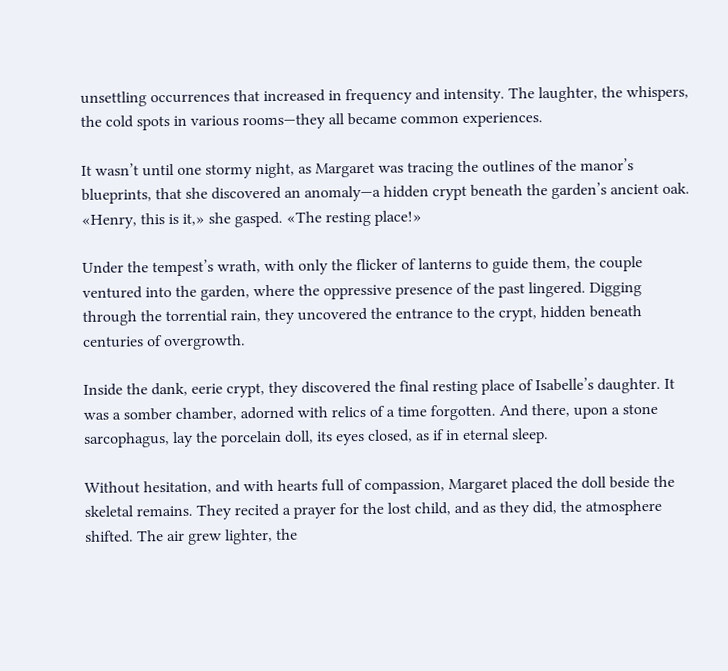unsettling occurrences that increased in frequency and intensity. The laughter, the whispers, the cold spots in various rooms—they all became common experiences.

It wasn’t until one stormy night, as Margaret was tracing the outlines of the manor’s blueprints, that she discovered an anomaly—a hidden crypt beneath the garden’s ancient oak. «Henry, this is it,» she gasped. «The resting place!»

Under the tempest’s wrath, with only the flicker of lanterns to guide them, the couple ventured into the garden, where the oppressive presence of the past lingered. Digging through the torrential rain, they uncovered the entrance to the crypt, hidden beneath centuries of overgrowth.

Inside the dank, eerie crypt, they discovered the final resting place of Isabelle’s daughter. It was a somber chamber, adorned with relics of a time forgotten. And there, upon a stone sarcophagus, lay the porcelain doll, its eyes closed, as if in eternal sleep.

Without hesitation, and with hearts full of compassion, Margaret placed the doll beside the skeletal remains. They recited a prayer for the lost child, and as they did, the atmosphere shifted. The air grew lighter, the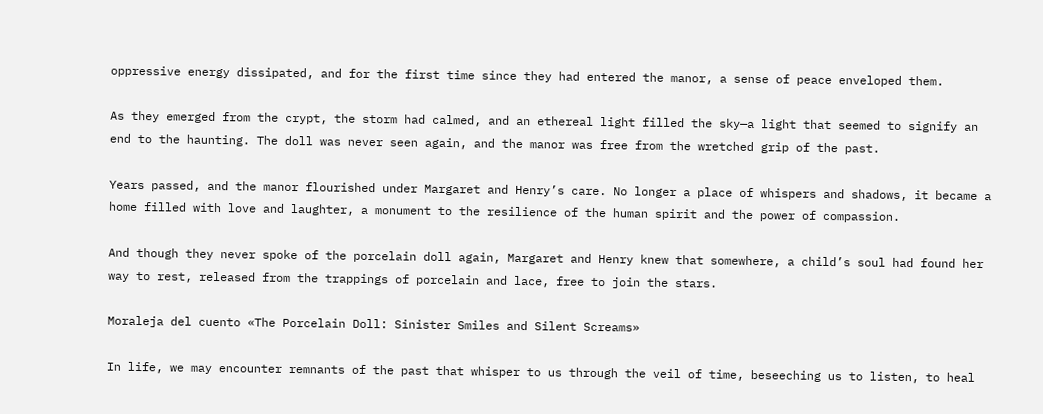oppressive energy dissipated, and for the first time since they had entered the manor, a sense of peace enveloped them.

As they emerged from the crypt, the storm had calmed, and an ethereal light filled the sky—a light that seemed to signify an end to the haunting. The doll was never seen again, and the manor was free from the wretched grip of the past.

Years passed, and the manor flourished under Margaret and Henry’s care. No longer a place of whispers and shadows, it became a home filled with love and laughter, a monument to the resilience of the human spirit and the power of compassion.

And though they never spoke of the porcelain doll again, Margaret and Henry knew that somewhere, a child’s soul had found her way to rest, released from the trappings of porcelain and lace, free to join the stars.

Moraleja del cuento «The Porcelain Doll: Sinister Smiles and Silent Screams»

In life, we may encounter remnants of the past that whisper to us through the veil of time, beseeching us to listen, to heal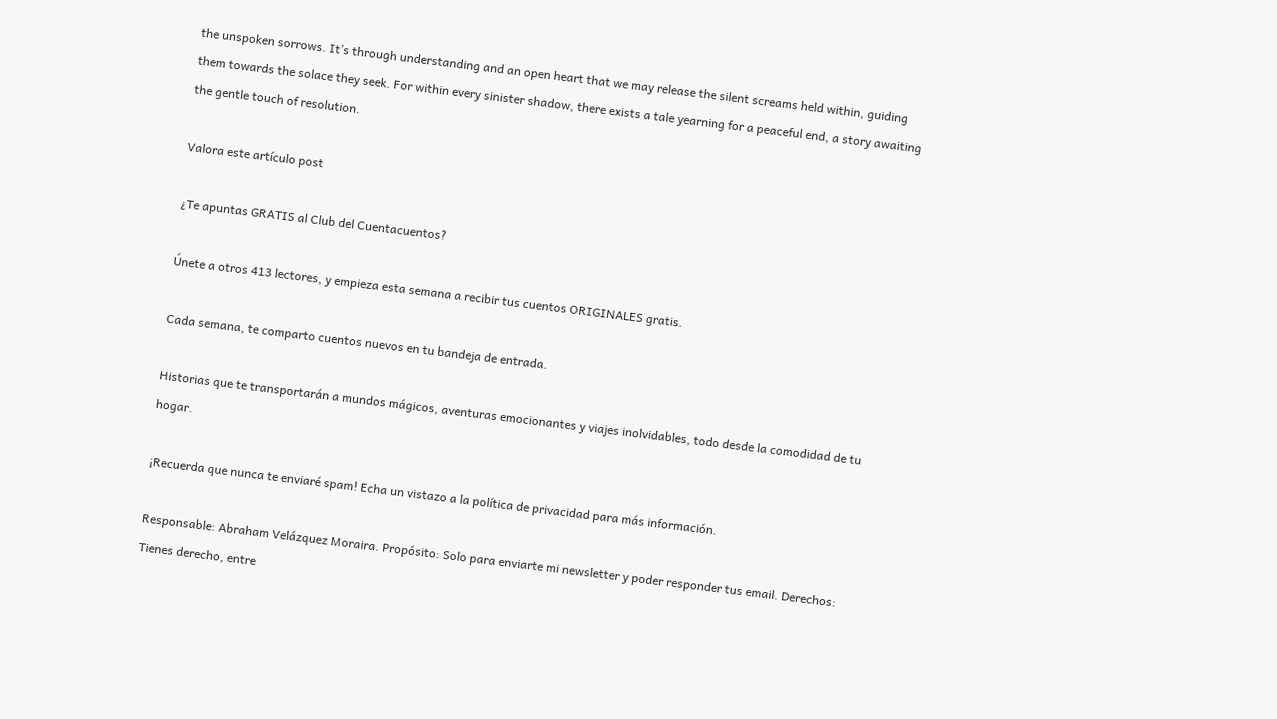the unspoken sorrows. It’s through understanding and an open heart that we may release the silent screams held within, guiding them towards the solace they seek. For within every sinister shadow, there exists a tale yearning for a peaceful end, a story awaiting the gentle touch of resolution.

Valora este artículo post

¿Te apuntas GRATIS al Club del Cuentacuentos?

Únete a otros 413 lectores, y empieza esta semana a recibir tus cuentos ORIGINALES gratis.

Cada semana, te comparto cuentos nuevos en tu bandeja de entrada.

Historias que te transportarán a mundos mágicos, aventuras emocionantes y viajes inolvidables, todo desde la comodidad de tu hogar.

¡Recuerda que nunca te enviaré spam! Echa un vistazo a la política de privacidad para más información.

Responsable: Abraham Velázquez Moraira. Propósito: Solo para enviarte mi newsletter y poder responder tus email. Derechos: Tienes derecho, entre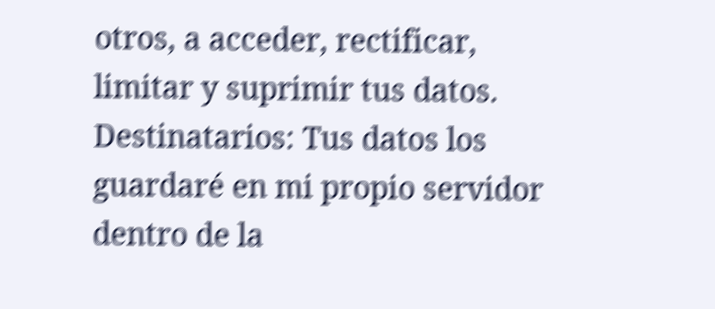otros, a acceder, rectificar, limitar y suprimir tus datos. Destinatarios: Tus datos los guardaré en mi propio servidor dentro de la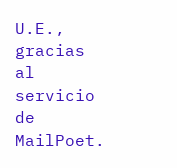U.E., gracias al servicio de MailPoet.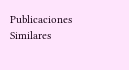Publicaciones Similares